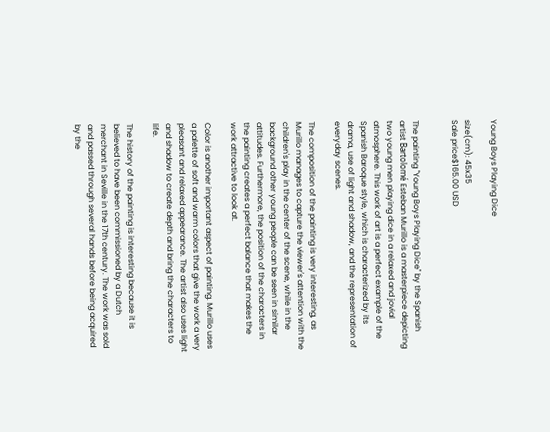Young Boys Playing Dice

size(cm): 45x35
Sale price$165.00 USD


The painting "Young Boys Playing Dice" by the Spanish artist Bartolomé Esteban Murillo is a masterpiece depicting two young men playing dice in a relaxed and jovial atmosphere. This work of art is a perfect example of the Spanish Baroque style, which is characterized by its drama, use of light and shadow, and the representation of everyday scenes.

The composition of the painting is very interesting, as Murillo manages to capture the viewer's attention with the children's play in the center of the scene, while in the background other young people can be seen in similar attitudes. Furthermore, the position of the characters in the painting creates a perfect balance that makes the work attractive to look at.

Color is another important aspect of painting. Murillo uses a palette of soft and warm colors that give the work a very pleasant and relaxed appearance. The artist also uses light and shadow to create depth and bring the characters to life.

The history of the painting is interesting because it is believed to have been commissioned by a Dutch merchant in Seville in the 17th century. The work was sold and passed through several hands before being acquired by the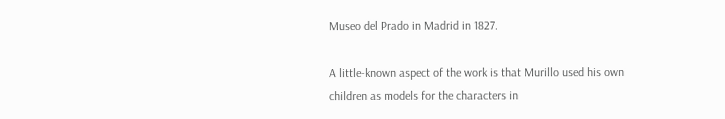Museo del Prado in Madrid in 1827.

A little-known aspect of the work is that Murillo used his own children as models for the characters in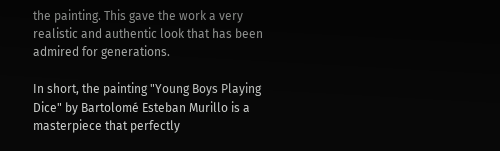the painting. This gave the work a very realistic and authentic look that has been admired for generations.

In short, the painting "Young Boys Playing Dice" by Bartolomé Esteban Murillo is a masterpiece that perfectly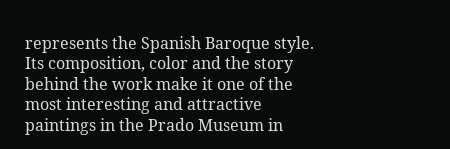represents the Spanish Baroque style. Its composition, color and the story behind the work make it one of the most interesting and attractive paintings in the Prado Museum in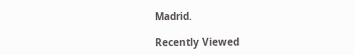Madrid.

Recently Viewed